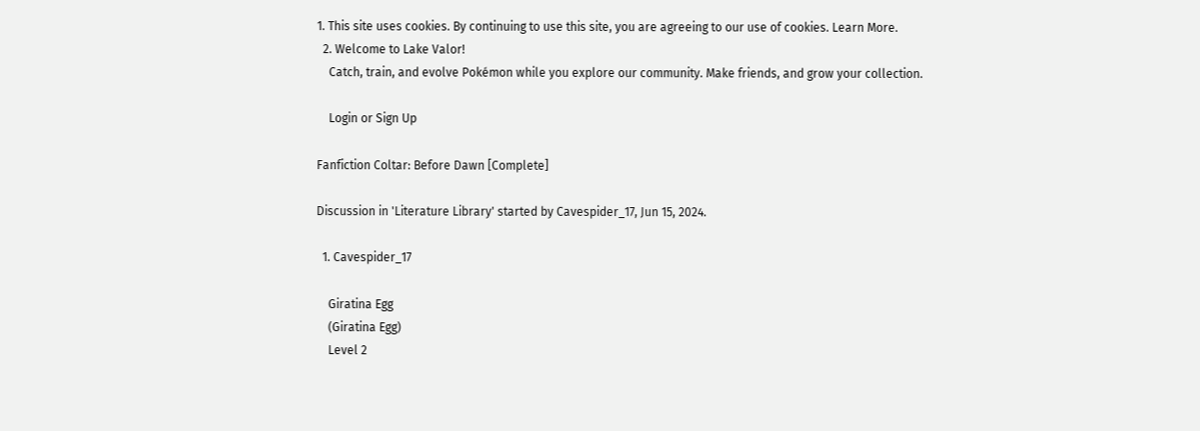1. This site uses cookies. By continuing to use this site, you are agreeing to our use of cookies. Learn More.
  2. Welcome to Lake Valor!
    Catch, train, and evolve Pokémon while you explore our community. Make friends, and grow your collection.

    Login or Sign Up

Fanfiction Coltar: Before Dawn [Complete]

Discussion in 'Literature Library' started by Cavespider_17, Jun 15, 2024.

  1. Cavespider_17

    Giratina Egg
    (Giratina Egg)
    Level 2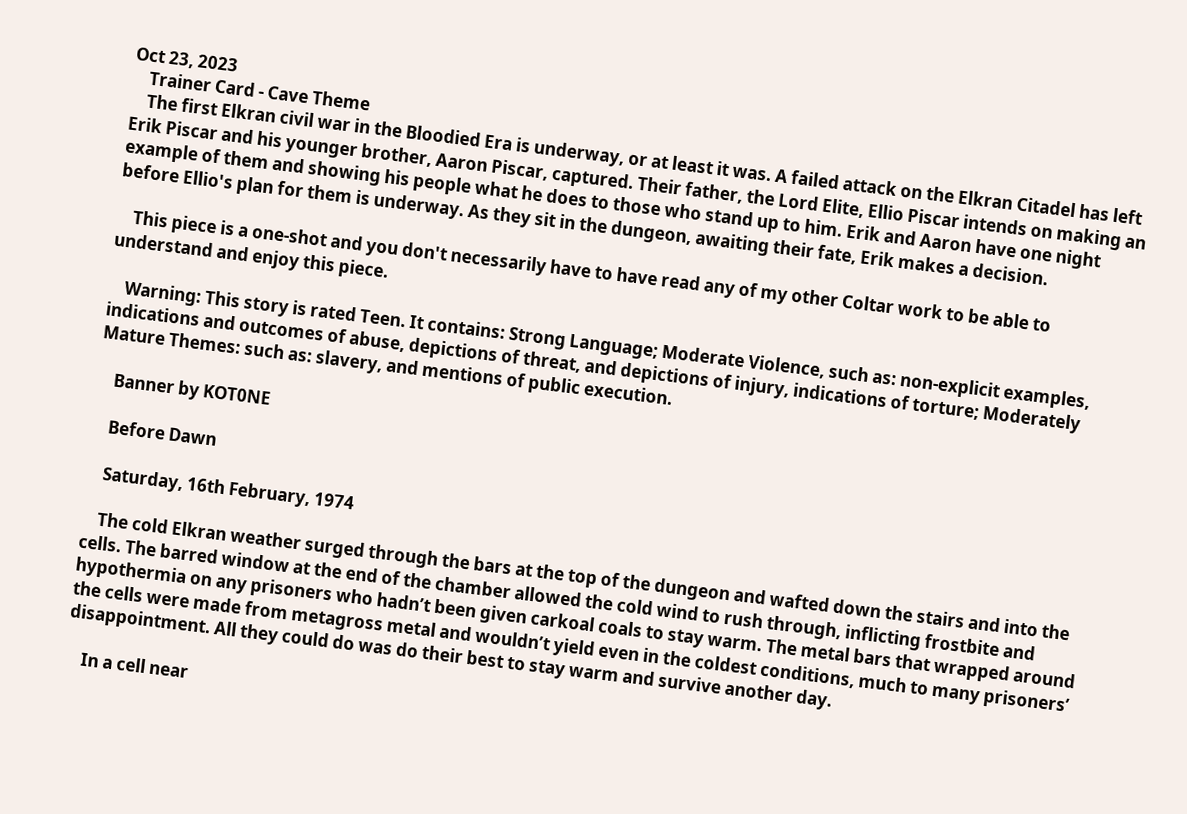Oct 23, 2023
    Trainer Card - Cave Theme
    The first Elkran civil war in the Bloodied Era is underway, or at least it was. A failed attack on the Elkran Citadel has left Erik Piscar and his younger brother, Aaron Piscar, captured. Their father, the Lord Elite, Ellio Piscar intends on making an example of them and showing his people what he does to those who stand up to him. Erik and Aaron have one night before Ellio's plan for them is underway. As they sit in the dungeon, awaiting their fate, Erik makes a decision.

    This piece is a one-shot and you don't necessarily have to have read any of my other Coltar work to be able to understand and enjoy this piece.

    Warning: This story is rated Teen. It contains: Strong Language; Moderate Violence, such as: non-explicit examples, indications and outcomes of abuse, depictions of threat, and depictions of injury, indications of torture; Moderately Mature Themes: such as: slavery, and mentions of public execution.

    Banner by KOT0NE

    Before Dawn

    Saturday, 16th February, 1974

    The cold Elkran weather surged through the bars at the top of the dungeon and wafted down the stairs and into the cells. The barred window at the end of the chamber allowed the cold wind to rush through, inflicting frostbite and hypothermia on any prisoners who hadn’t been given carkoal coals to stay warm. The metal bars that wrapped around the cells were made from metagross metal and wouldn’t yield even in the coldest conditions, much to many prisoners’ disappointment. All they could do was do their best to stay warm and survive another day.

    In a cell near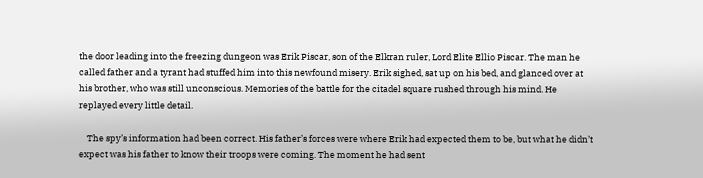the door leading into the freezing dungeon was Erik Piscar, son of the Elkran ruler, Lord Elite Ellio Piscar. The man he called father and a tyrant had stuffed him into this newfound misery. Erik sighed, sat up on his bed, and glanced over at his brother, who was still unconscious. Memories of the battle for the citadel square rushed through his mind. He replayed every little detail.

    The spy’s information had been correct. His father’s forces were where Erik had expected them to be, but what he didn’t expect was his father to know their troops were coming. The moment he had sent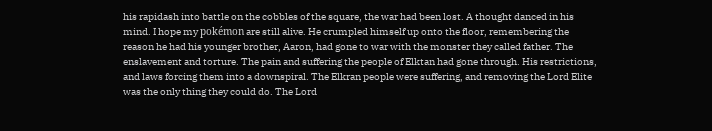his rapidash into battle on the cobbles of the square, the war had been lost. A thought danced in his mind. I hope my pokémon are still alive. He crumpled himself up onto the floor, remembering the reason he had his younger brother, Aaron, had gone to war with the monster they called father. The enslavement and torture. The pain and suffering the people of Elktan had gone through. His restrictions, and laws forcing them into a downspiral. The Elkran people were suffering, and removing the Lord Elite was the only thing they could do. The Lord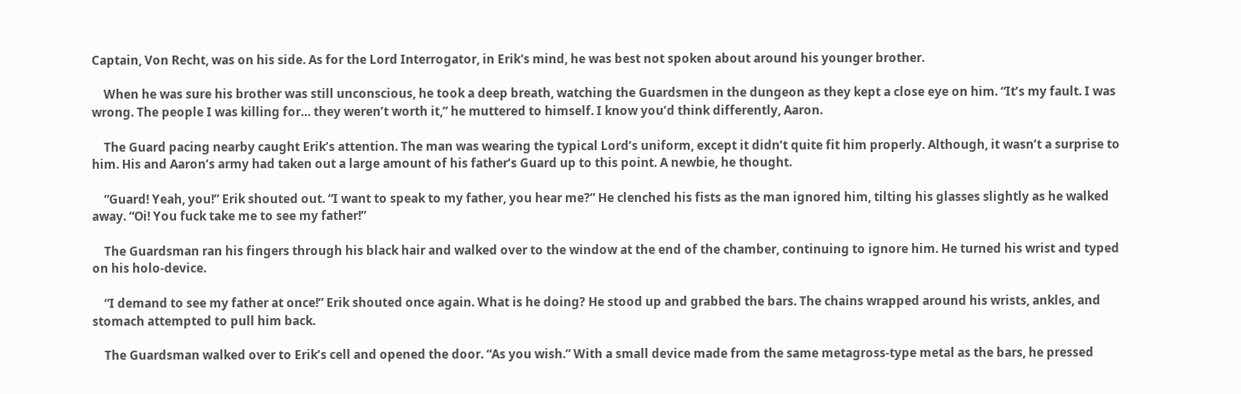Captain, Von Recht, was on his side. As for the Lord Interrogator, in Erik's mind, he was best not spoken about around his younger brother.

    When he was sure his brother was still unconscious, he took a deep breath, watching the Guardsmen in the dungeon as they kept a close eye on him. “It’s my fault. I was wrong. The people I was killing for… they weren’t worth it,” he muttered to himself. I know you’d think differently, Aaron.

    The Guard pacing nearby caught Erik’s attention. The man was wearing the typical Lord’s uniform, except it didn’t quite fit him properly. Although, it wasn’t a surprise to him. His and Aaron’s army had taken out a large amount of his father’s Guard up to this point. A newbie, he thought.

    “Guard! Yeah, you!” Erik shouted out. “I want to speak to my father, you hear me?” He clenched his fists as the man ignored him, tilting his glasses slightly as he walked away. “Oi! You fuck take me to see my father!”

    The Guardsman ran his fingers through his black hair and walked over to the window at the end of the chamber, continuing to ignore him. He turned his wrist and typed on his holo-device.

    “I demand to see my father at once!” Erik shouted once again. What is he doing? He stood up and grabbed the bars. The chains wrapped around his wrists, ankles, and stomach attempted to pull him back.

    The Guardsman walked over to Erik’s cell and opened the door. “As you wish.” With a small device made from the same metagross-type metal as the bars, he pressed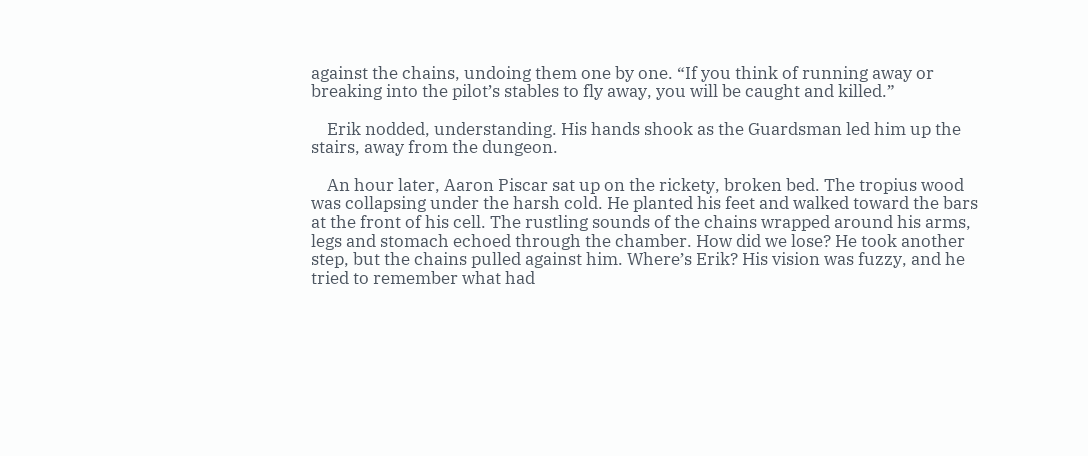against the chains, undoing them one by one. “If you think of running away or breaking into the pilot’s stables to fly away, you will be caught and killed.”

    Erik nodded, understanding. His hands shook as the Guardsman led him up the stairs, away from the dungeon.

    An hour later, Aaron Piscar sat up on the rickety, broken bed. The tropius wood was collapsing under the harsh cold. He planted his feet and walked toward the bars at the front of his cell. The rustling sounds of the chains wrapped around his arms, legs and stomach echoed through the chamber. How did we lose? He took another step, but the chains pulled against him. Where’s Erik? His vision was fuzzy, and he tried to remember what had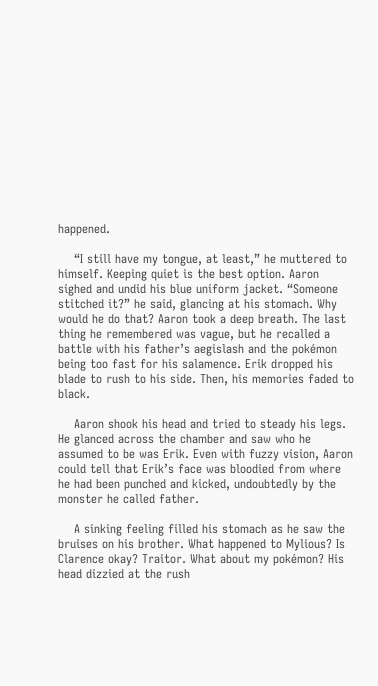happened.

    “I still have my tongue, at least,” he muttered to himself. Keeping quiet is the best option. Aaron sighed and undid his blue uniform jacket. “Someone stitched it?” he said, glancing at his stomach. Why would he do that? Aaron took a deep breath. The last thing he remembered was vague, but he recalled a battle with his father’s aegislash and the pokémon being too fast for his salamence. Erik dropped his blade to rush to his side. Then, his memories faded to black.

    Aaron shook his head and tried to steady his legs. He glanced across the chamber and saw who he assumed to be was Erik. Even with fuzzy vision, Aaron could tell that Erik’s face was bloodied from where he had been punched and kicked, undoubtedly by the monster he called father.

    A sinking feeling filled his stomach as he saw the bruises on his brother. What happened to Mylious? Is Clarence okay? Traitor. What about my pokémon? His head dizzied at the rush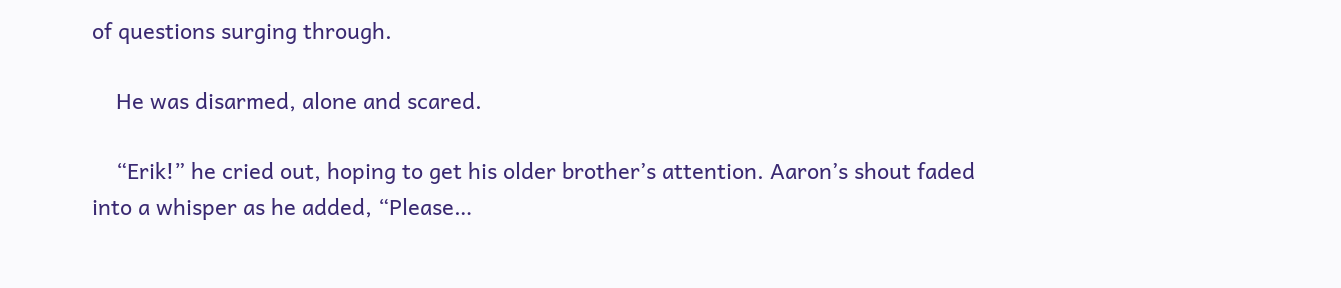of questions surging through.

    He was disarmed, alone and scared.

    “Erik!” he cried out, hoping to get his older brother’s attention. Aaron’s shout faded into a whisper as he added, “Please…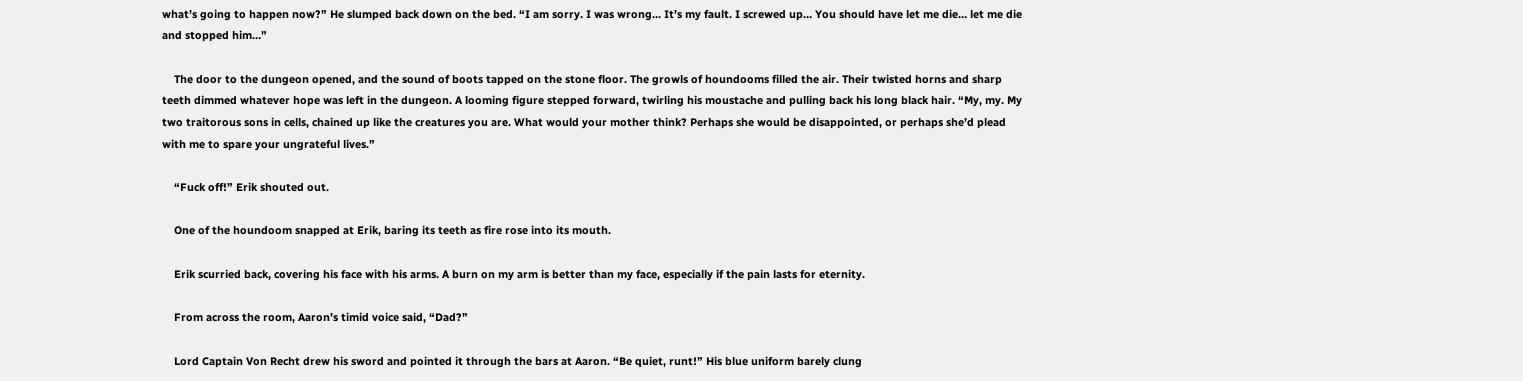what’s going to happen now?” He slumped back down on the bed. “I am sorry. I was wrong… It’s my fault. I screwed up… You should have let me die… let me die and stopped him…”

    The door to the dungeon opened, and the sound of boots tapped on the stone floor. The growls of houndooms filled the air. Their twisted horns and sharp teeth dimmed whatever hope was left in the dungeon. A looming figure stepped forward, twirling his moustache and pulling back his long black hair. “My, my. My two traitorous sons in cells, chained up like the creatures you are. What would your mother think? Perhaps she would be disappointed, or perhaps she’d plead with me to spare your ungrateful lives.”

    “Fuck off!” Erik shouted out.

    One of the houndoom snapped at Erik, baring its teeth as fire rose into its mouth.

    Erik scurried back, covering his face with his arms. A burn on my arm is better than my face, especially if the pain lasts for eternity.

    From across the room, Aaron’s timid voice said, “Dad?”

    Lord Captain Von Recht drew his sword and pointed it through the bars at Aaron. “Be quiet, runt!” His blue uniform barely clung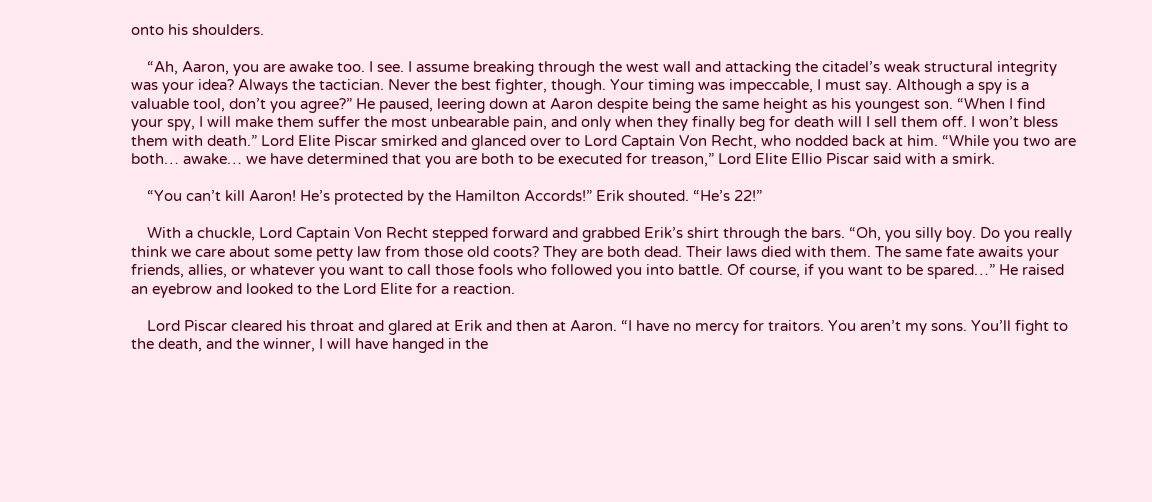onto his shoulders.

    “Ah, Aaron, you are awake too. I see. I assume breaking through the west wall and attacking the citadel’s weak structural integrity was your idea? Always the tactician. Never the best fighter, though. Your timing was impeccable, I must say. Although a spy is a valuable tool, don’t you agree?” He paused, leering down at Aaron despite being the same height as his youngest son. “When I find your spy, I will make them suffer the most unbearable pain, and only when they finally beg for death will I sell them off. I won’t bless them with death.” Lord Elite Piscar smirked and glanced over to Lord Captain Von Recht, who nodded back at him. “While you two are both… awake… we have determined that you are both to be executed for treason,” Lord Elite Ellio Piscar said with a smirk.

    “You can’t kill Aaron! He’s protected by the Hamilton Accords!” Erik shouted. “He’s 22!”

    With a chuckle, Lord Captain Von Recht stepped forward and grabbed Erik’s shirt through the bars. “Oh, you silly boy. Do you really think we care about some petty law from those old coots? They are both dead. Their laws died with them. The same fate awaits your friends, allies, or whatever you want to call those fools who followed you into battle. Of course, if you want to be spared…” He raised an eyebrow and looked to the Lord Elite for a reaction.

    Lord Piscar cleared his throat and glared at Erik and then at Aaron. “I have no mercy for traitors. You aren’t my sons. You’ll fight to the death, and the winner, I will have hanged in the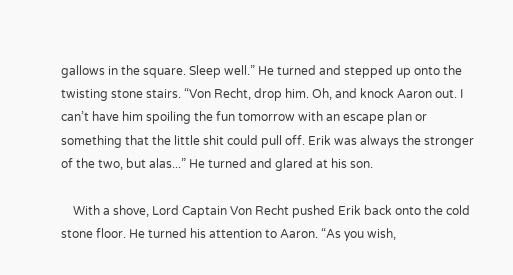gallows in the square. Sleep well.” He turned and stepped up onto the twisting stone stairs. “Von Recht, drop him. Oh, and knock Aaron out. I can’t have him spoiling the fun tomorrow with an escape plan or something that the little shit could pull off. Erik was always the stronger of the two, but alas...” He turned and glared at his son.

    With a shove, Lord Captain Von Recht pushed Erik back onto the cold stone floor. He turned his attention to Aaron. “As you wish,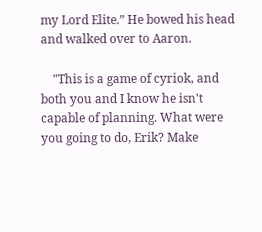my Lord Elite.” He bowed his head and walked over to Aaron.

    "This is a game of cyriok, and both you and I know he isn't capable of planning. What were you going to do, Erik? Make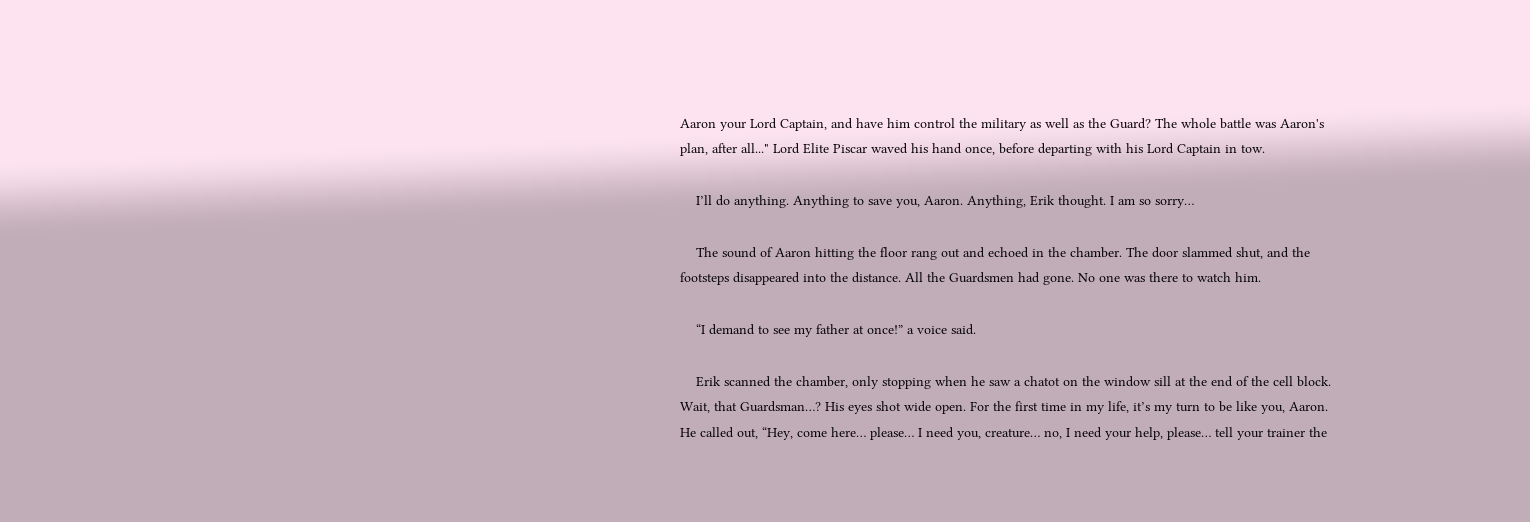Aaron your Lord Captain, and have him control the military as well as the Guard? The whole battle was Aaron's plan, after all..." Lord Elite Piscar waved his hand once, before departing with his Lord Captain in tow.

    I’ll do anything. Anything to save you, Aaron. Anything, Erik thought. I am so sorry…

    The sound of Aaron hitting the floor rang out and echoed in the chamber. The door slammed shut, and the footsteps disappeared into the distance. All the Guardsmen had gone. No one was there to watch him.

    “I demand to see my father at once!” a voice said.

    Erik scanned the chamber, only stopping when he saw a chatot on the window sill at the end of the cell block. Wait, that Guardsman…? His eyes shot wide open. For the first time in my life, it’s my turn to be like you, Aaron. He called out, “Hey, come here… please… I need you, creature… no, I need your help, please… tell your trainer the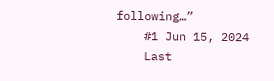following…”
    #1 Jun 15, 2024
    Last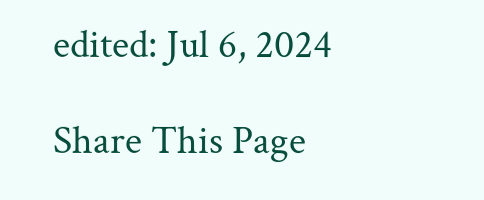edited: Jul 6, 2024

Share This Page